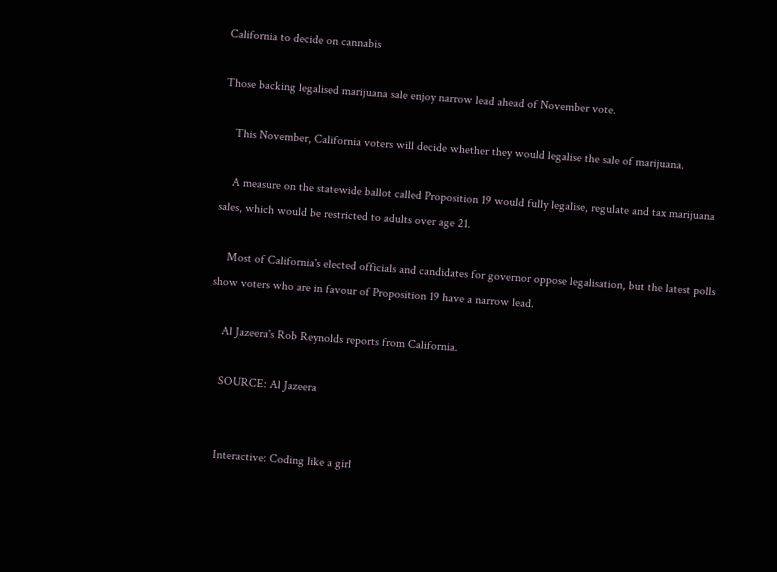California to decide on cannabis

Those backing legalised marijuana sale enjoy narrow lead ahead of November vote.

    This November, California voters will decide whether they would legalise the sale of marijuana.

    A measure on the statewide ballot called Proposition 19 would fully legalise, regulate and tax marijuana sales, which would be restricted to adults over age 21.

    Most of California's elected officials and candidates for governor oppose legalisation, but the latest polls show voters who are in favour of Proposition 19 have a narrow lead.

    Al Jazeera's Rob Reynolds reports from California.

    SOURCE: Al Jazeera


    Interactive: Coding like a girl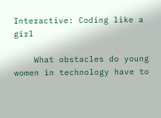Interactive: Coding like a girl

    What obstacles do young women in technology have to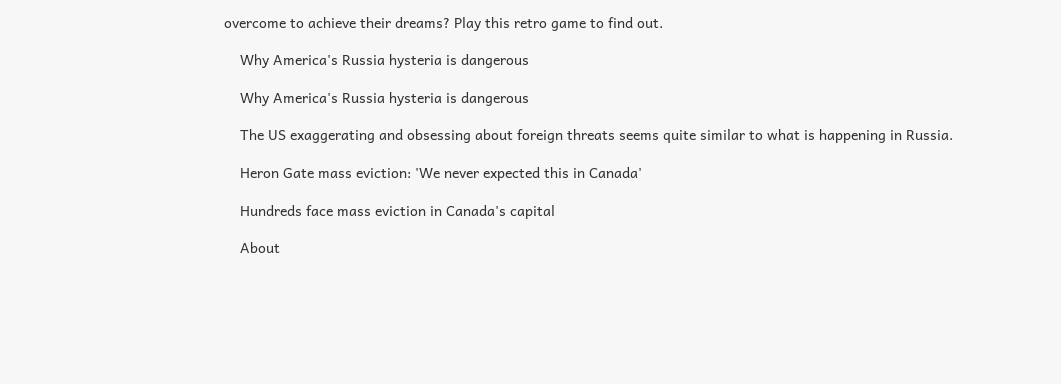overcome to achieve their dreams? Play this retro game to find out.

    Why America's Russia hysteria is dangerous

    Why America's Russia hysteria is dangerous

    The US exaggerating and obsessing about foreign threats seems quite similar to what is happening in Russia.

    Heron Gate mass eviction: 'We never expected this in Canada'

    Hundreds face mass eviction in Canada's capital

    About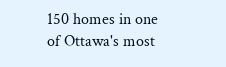150 homes in one of Ottawa's most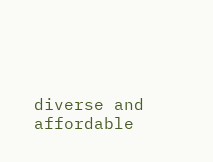diverse and affordable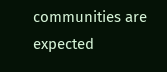communities are expected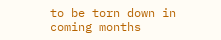to be torn down in coming months